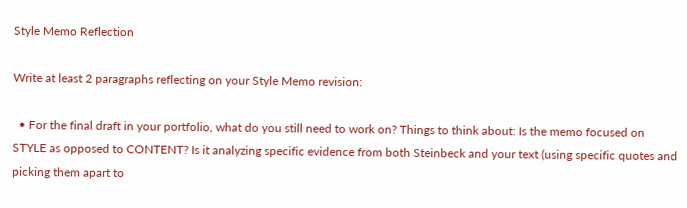Style Memo Reflection

Write at least 2 paragraphs reflecting on your Style Memo revision:

  • For the final draft in your portfolio, what do you still need to work on? Things to think about: Is the memo focused on STYLE as opposed to CONTENT? Is it analyzing specific evidence from both Steinbeck and your text (using specific quotes and picking them apart to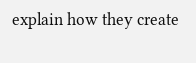explain how they create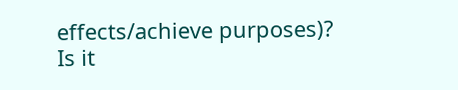effects/achieve purposes)? Is it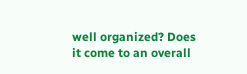well organized? Does it come to an overall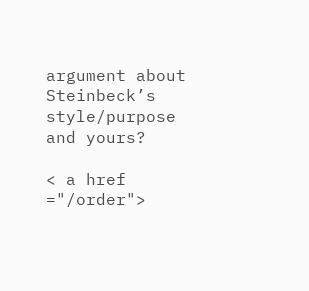argument about Steinbeck’s style/purpose and yours?

< a href ="/order">